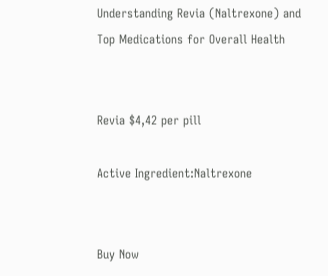Understanding Revia (Naltrexone) and Top Medications for Overall Health


Revia $4,42 per pill

Active Ingredient:Naltrexone


Buy Now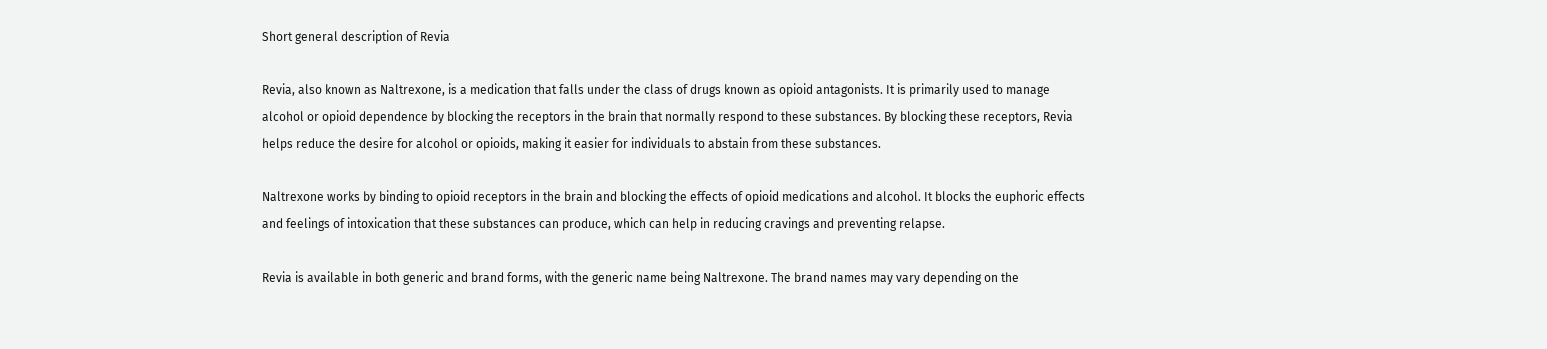Short general description of Revia

Revia, also known as Naltrexone, is a medication that falls under the class of drugs known as opioid antagonists. It is primarily used to manage alcohol or opioid dependence by blocking the receptors in the brain that normally respond to these substances. By blocking these receptors, Revia helps reduce the desire for alcohol or opioids, making it easier for individuals to abstain from these substances.

Naltrexone works by binding to opioid receptors in the brain and blocking the effects of opioid medications and alcohol. It blocks the euphoric effects and feelings of intoxication that these substances can produce, which can help in reducing cravings and preventing relapse.

Revia is available in both generic and brand forms, with the generic name being Naltrexone. The brand names may vary depending on the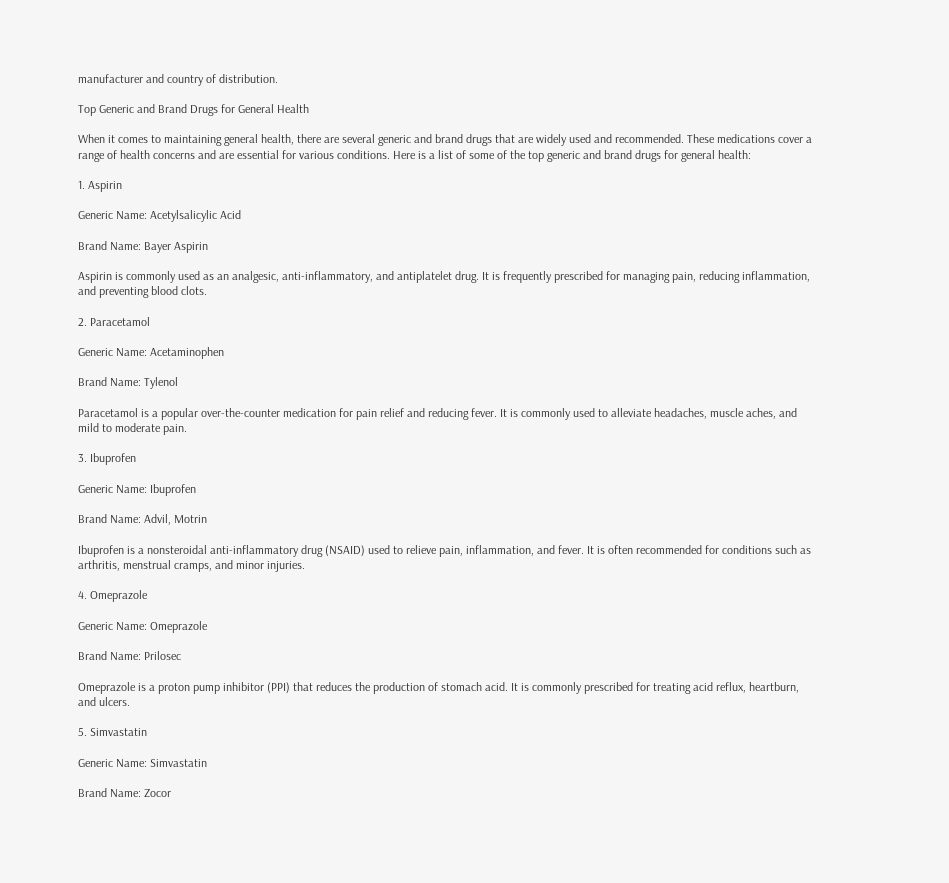manufacturer and country of distribution.

Top Generic and Brand Drugs for General Health

When it comes to maintaining general health, there are several generic and brand drugs that are widely used and recommended. These medications cover a range of health concerns and are essential for various conditions. Here is a list of some of the top generic and brand drugs for general health:

1. Aspirin

Generic Name: Acetylsalicylic Acid

Brand Name: Bayer Aspirin

Aspirin is commonly used as an analgesic, anti-inflammatory, and antiplatelet drug. It is frequently prescribed for managing pain, reducing inflammation, and preventing blood clots.

2. Paracetamol

Generic Name: Acetaminophen

Brand Name: Tylenol

Paracetamol is a popular over-the-counter medication for pain relief and reducing fever. It is commonly used to alleviate headaches, muscle aches, and mild to moderate pain.

3. Ibuprofen

Generic Name: Ibuprofen

Brand Name: Advil, Motrin

Ibuprofen is a nonsteroidal anti-inflammatory drug (NSAID) used to relieve pain, inflammation, and fever. It is often recommended for conditions such as arthritis, menstrual cramps, and minor injuries.

4. Omeprazole

Generic Name: Omeprazole

Brand Name: Prilosec

Omeprazole is a proton pump inhibitor (PPI) that reduces the production of stomach acid. It is commonly prescribed for treating acid reflux, heartburn, and ulcers.

5. Simvastatin

Generic Name: Simvastatin

Brand Name: Zocor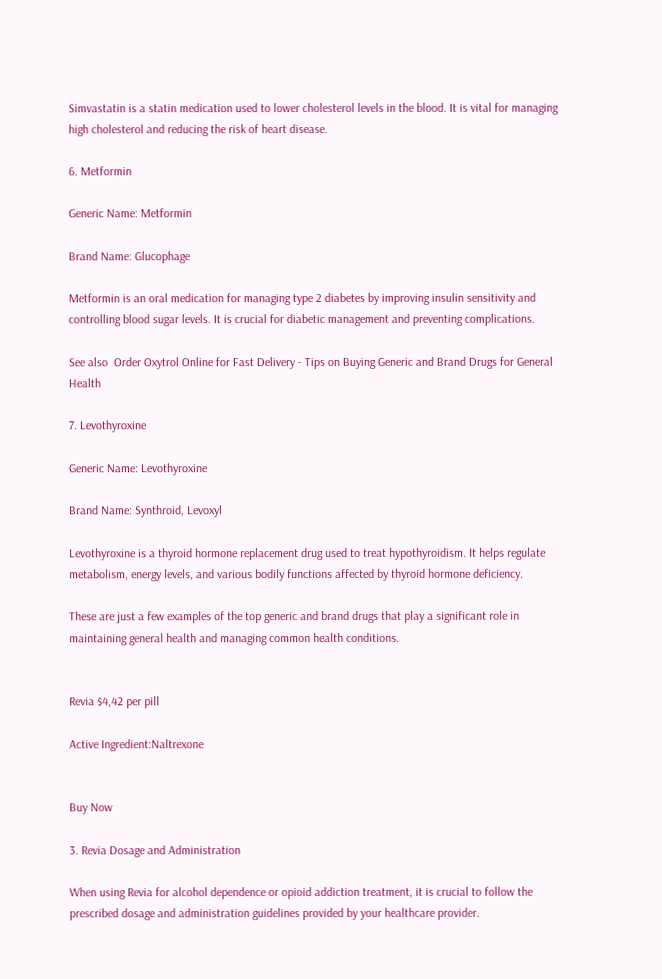Simvastatin is a statin medication used to lower cholesterol levels in the blood. It is vital for managing high cholesterol and reducing the risk of heart disease.

6. Metformin

Generic Name: Metformin

Brand Name: Glucophage

Metformin is an oral medication for managing type 2 diabetes by improving insulin sensitivity and controlling blood sugar levels. It is crucial for diabetic management and preventing complications.

See also  Order Oxytrol Online for Fast Delivery - Tips on Buying Generic and Brand Drugs for General Health

7. Levothyroxine

Generic Name: Levothyroxine

Brand Name: Synthroid, Levoxyl

Levothyroxine is a thyroid hormone replacement drug used to treat hypothyroidism. It helps regulate metabolism, energy levels, and various bodily functions affected by thyroid hormone deficiency.

These are just a few examples of the top generic and brand drugs that play a significant role in maintaining general health and managing common health conditions.


Revia $4,42 per pill

Active Ingredient:Naltrexone


Buy Now

3. Revia Dosage and Administration

When using Revia for alcohol dependence or opioid addiction treatment, it is crucial to follow the prescribed dosage and administration guidelines provided by your healthcare provider.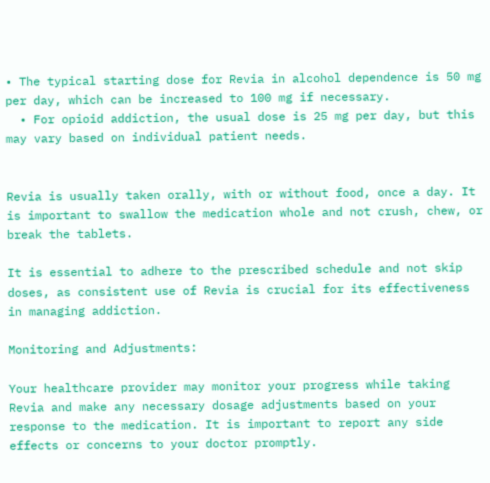• The typical starting dose for Revia in alcohol dependence is 50 mg per day, which can be increased to 100 mg if necessary.
  • For opioid addiction, the usual dose is 25 mg per day, but this may vary based on individual patient needs.


Revia is usually taken orally, with or without food, once a day. It is important to swallow the medication whole and not crush, chew, or break the tablets.

It is essential to adhere to the prescribed schedule and not skip doses, as consistent use of Revia is crucial for its effectiveness in managing addiction.

Monitoring and Adjustments:

Your healthcare provider may monitor your progress while taking Revia and make any necessary dosage adjustments based on your response to the medication. It is important to report any side effects or concerns to your doctor promptly.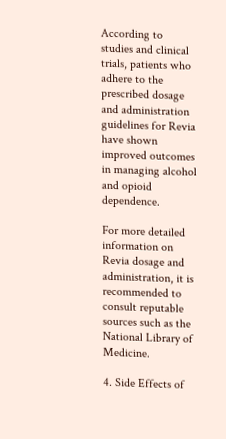According to studies and clinical trials, patients who adhere to the prescribed dosage and administration guidelines for Revia have shown improved outcomes in managing alcohol and opioid dependence.

For more detailed information on Revia dosage and administration, it is recommended to consult reputable sources such as the National Library of Medicine.

4. Side Effects of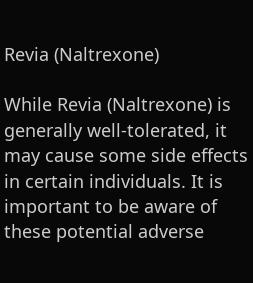Revia (Naltrexone)

While Revia (Naltrexone) is generally well-tolerated, it may cause some side effects in certain individuals. It is important to be aware of these potential adverse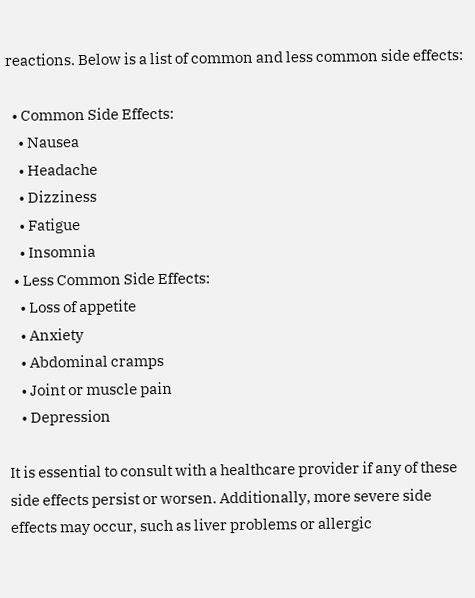reactions. Below is a list of common and less common side effects:

  • Common Side Effects:
    • Nausea
    • Headache
    • Dizziness
    • Fatigue
    • Insomnia
  • Less Common Side Effects:
    • Loss of appetite
    • Anxiety
    • Abdominal cramps
    • Joint or muscle pain
    • Depression

It is essential to consult with a healthcare provider if any of these side effects persist or worsen. Additionally, more severe side effects may occur, such as liver problems or allergic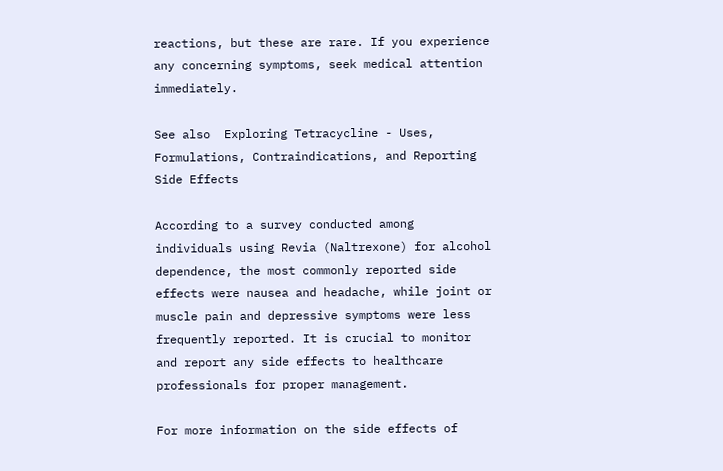reactions, but these are rare. If you experience any concerning symptoms, seek medical attention immediately.

See also  Exploring Tetracycline - Uses, Formulations, Contraindications, and Reporting Side Effects

According to a survey conducted among individuals using Revia (Naltrexone) for alcohol dependence, the most commonly reported side effects were nausea and headache, while joint or muscle pain and depressive symptoms were less frequently reported. It is crucial to monitor and report any side effects to healthcare professionals for proper management.

For more information on the side effects of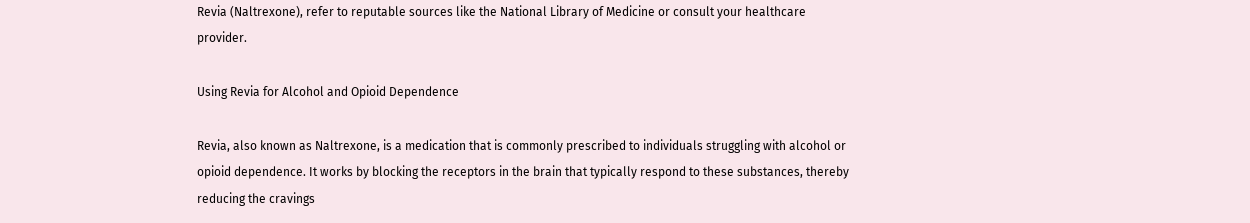Revia (Naltrexone), refer to reputable sources like the National Library of Medicine or consult your healthcare provider.

Using Revia for Alcohol and Opioid Dependence

Revia, also known as Naltrexone, is a medication that is commonly prescribed to individuals struggling with alcohol or opioid dependence. It works by blocking the receptors in the brain that typically respond to these substances, thereby reducing the cravings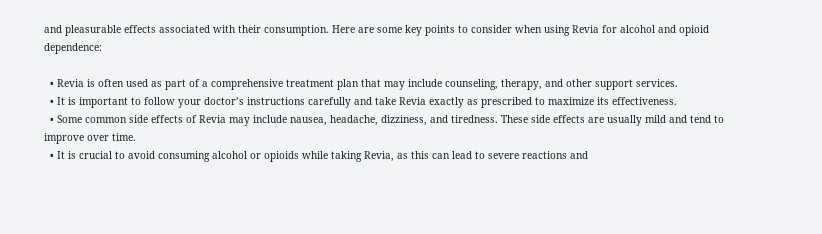and pleasurable effects associated with their consumption. Here are some key points to consider when using Revia for alcohol and opioid dependence:

  • Revia is often used as part of a comprehensive treatment plan that may include counseling, therapy, and other support services.
  • It is important to follow your doctor’s instructions carefully and take Revia exactly as prescribed to maximize its effectiveness.
  • Some common side effects of Revia may include nausea, headache, dizziness, and tiredness. These side effects are usually mild and tend to improve over time.
  • It is crucial to avoid consuming alcohol or opioids while taking Revia, as this can lead to severe reactions and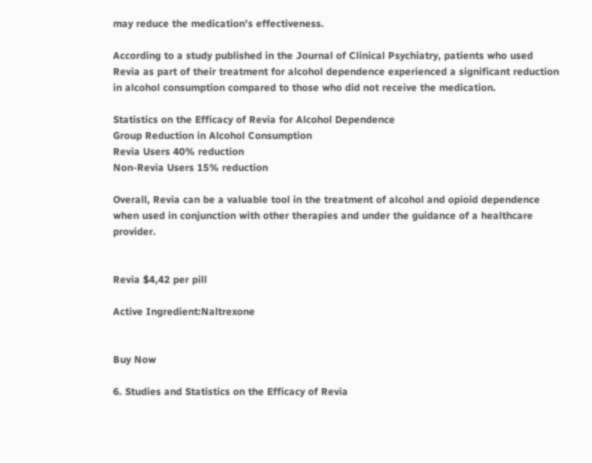may reduce the medication’s effectiveness.

According to a study published in the Journal of Clinical Psychiatry, patients who used Revia as part of their treatment for alcohol dependence experienced a significant reduction in alcohol consumption compared to those who did not receive the medication.

Statistics on the Efficacy of Revia for Alcohol Dependence
Group Reduction in Alcohol Consumption
Revia Users 40% reduction
Non-Revia Users 15% reduction

Overall, Revia can be a valuable tool in the treatment of alcohol and opioid dependence when used in conjunction with other therapies and under the guidance of a healthcare provider.


Revia $4,42 per pill

Active Ingredient:Naltrexone


Buy Now

6. Studies and Statistics on the Efficacy of Revia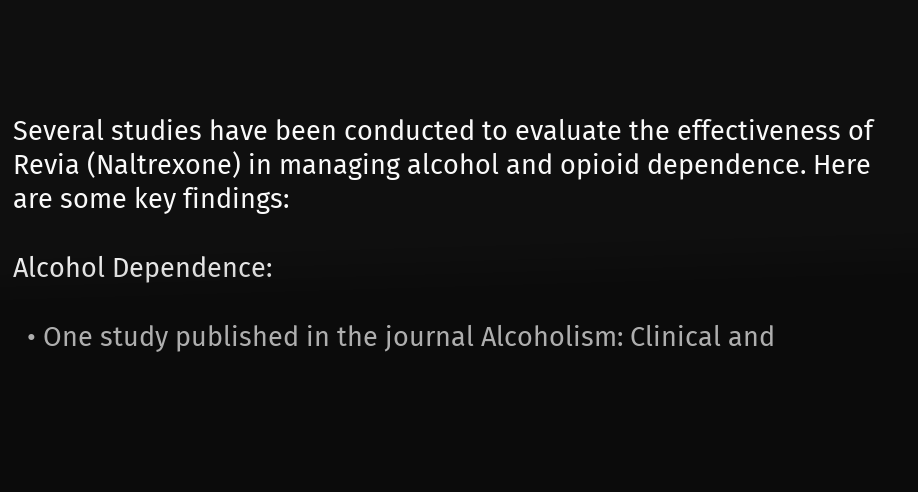Several studies have been conducted to evaluate the effectiveness of Revia (Naltrexone) in managing alcohol and opioid dependence. Here are some key findings:

Alcohol Dependence:

  • One study published in the journal Alcoholism: Clinical and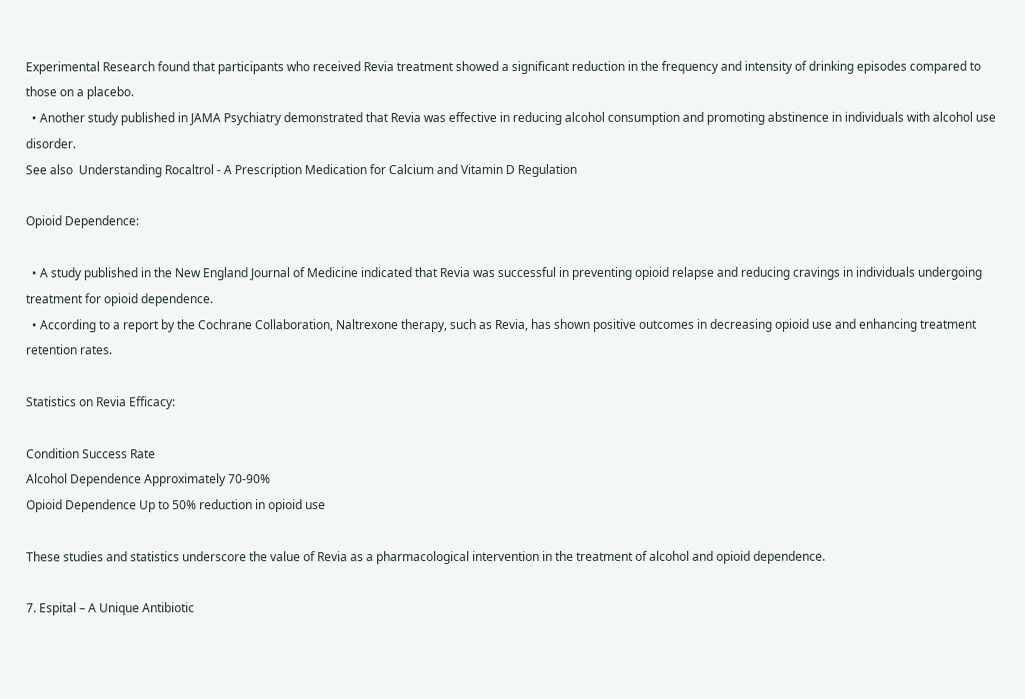Experimental Research found that participants who received Revia treatment showed a significant reduction in the frequency and intensity of drinking episodes compared to those on a placebo.
  • Another study published in JAMA Psychiatry demonstrated that Revia was effective in reducing alcohol consumption and promoting abstinence in individuals with alcohol use disorder.
See also  Understanding Rocaltrol - A Prescription Medication for Calcium and Vitamin D Regulation

Opioid Dependence:

  • A study published in the New England Journal of Medicine indicated that Revia was successful in preventing opioid relapse and reducing cravings in individuals undergoing treatment for opioid dependence.
  • According to a report by the Cochrane Collaboration, Naltrexone therapy, such as Revia, has shown positive outcomes in decreasing opioid use and enhancing treatment retention rates.

Statistics on Revia Efficacy:

Condition Success Rate
Alcohol Dependence Approximately 70-90%
Opioid Dependence Up to 50% reduction in opioid use

These studies and statistics underscore the value of Revia as a pharmacological intervention in the treatment of alcohol and opioid dependence.

7. Espital – A Unique Antibiotic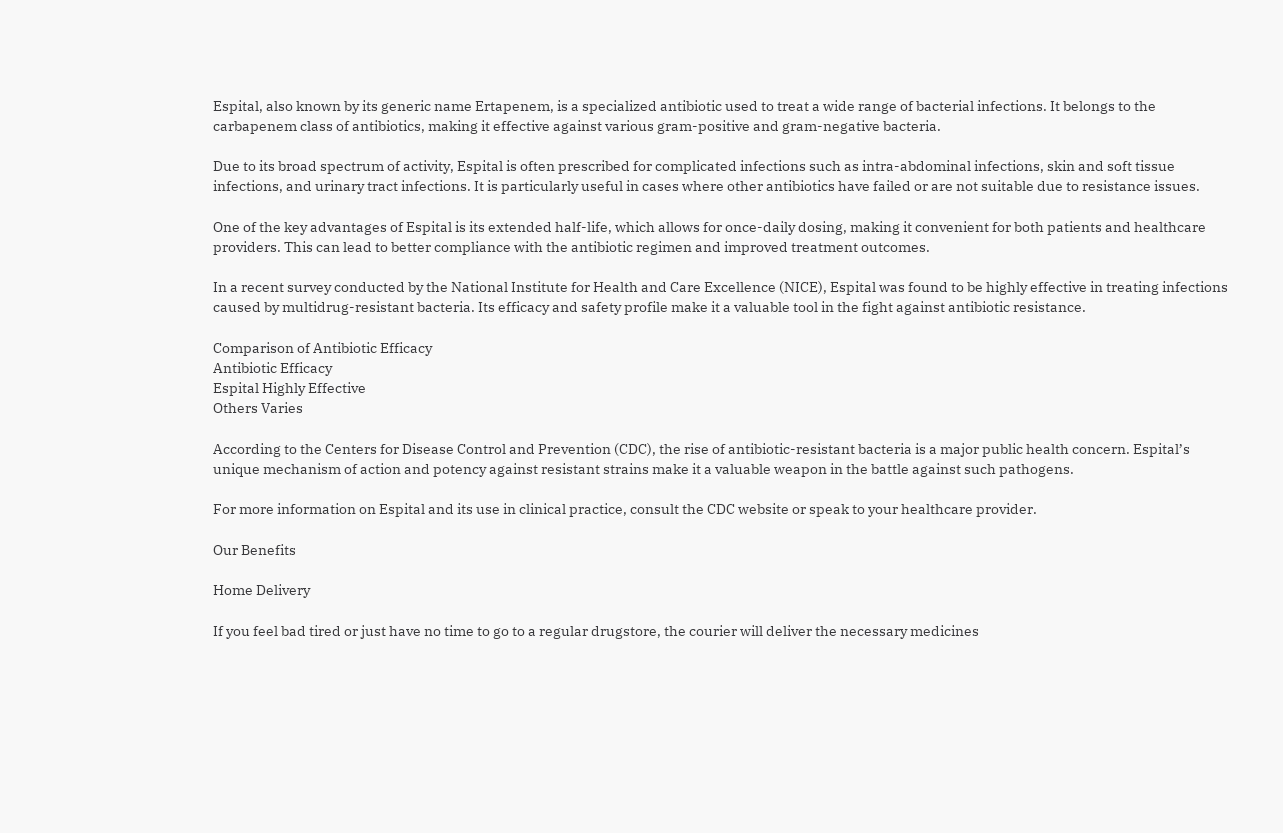Espital, also known by its generic name Ertapenem, is a specialized antibiotic used to treat a wide range of bacterial infections. It belongs to the carbapenem class of antibiotics, making it effective against various gram-positive and gram-negative bacteria.

Due to its broad spectrum of activity, Espital is often prescribed for complicated infections such as intra-abdominal infections, skin and soft tissue infections, and urinary tract infections. It is particularly useful in cases where other antibiotics have failed or are not suitable due to resistance issues.

One of the key advantages of Espital is its extended half-life, which allows for once-daily dosing, making it convenient for both patients and healthcare providers. This can lead to better compliance with the antibiotic regimen and improved treatment outcomes.

In a recent survey conducted by the National Institute for Health and Care Excellence (NICE), Espital was found to be highly effective in treating infections caused by multidrug-resistant bacteria. Its efficacy and safety profile make it a valuable tool in the fight against antibiotic resistance.

Comparison of Antibiotic Efficacy
Antibiotic Efficacy
Espital Highly Effective
Others Varies

According to the Centers for Disease Control and Prevention (CDC), the rise of antibiotic-resistant bacteria is a major public health concern. Espital’s unique mechanism of action and potency against resistant strains make it a valuable weapon in the battle against such pathogens.

For more information on Espital and its use in clinical practice, consult the CDC website or speak to your healthcare provider.

Our Benefits

Home Delivery

If you feel bad tired or just have no time to go to a regular drugstore, the courier will deliver the necessary medicines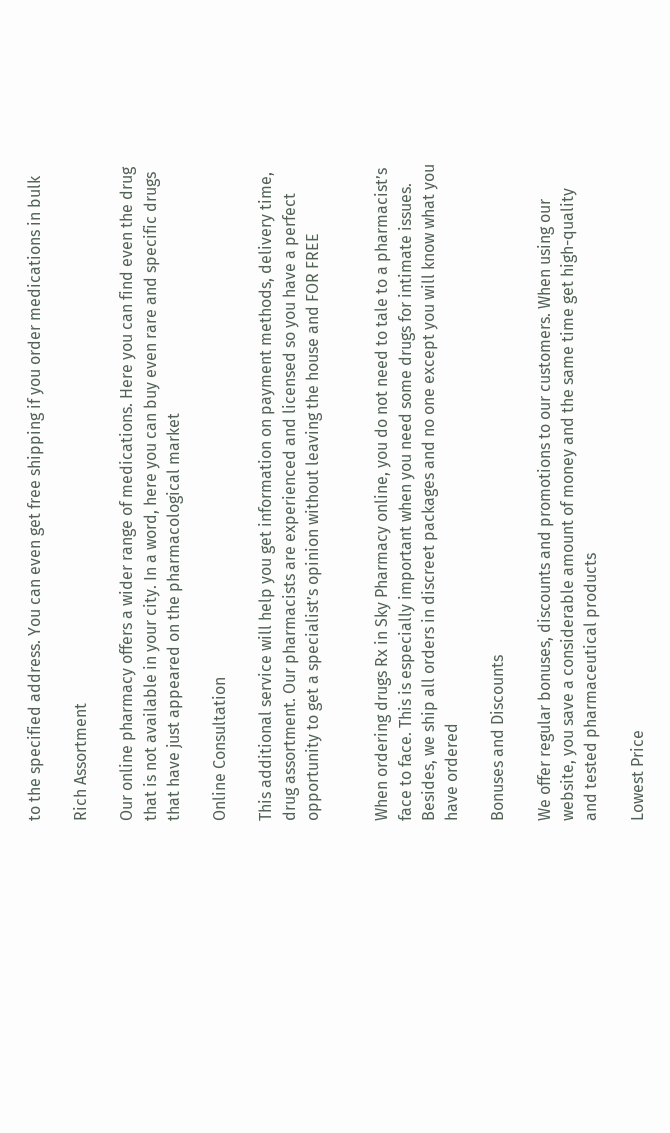to the specified address. You can even get free shipping if you order medications in bulk

Rich Assortment

Our online pharmacy offers a wider range of medications. Here you can find even the drug that is not available in your city. In a word, here you can buy even rare and specific drugs that have just appeared on the pharmacological market

Online Consultation

This additional service will help you get information on payment methods, delivery time, drug assortment. Our pharmacists are experienced and licensed so you have a perfect opportunity to get a specialist’s opinion without leaving the house and FOR FREE


When ordering drugs Rx in Sky Pharmacy online, you do not need to tale to a pharmacist’s face to face. This is especially important when you need some drugs for intimate issues. Besides, we ship all orders in discreet packages and no one except you will know what you have ordered

Bonuses and Discounts

We offer regular bonuses, discounts and promotions to our customers. When using our website, you save a considerable amount of money and the same time get high-quality and tested pharmaceutical products

Lowest Price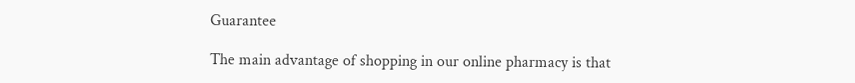Guarantee

The main advantage of shopping in our online pharmacy is that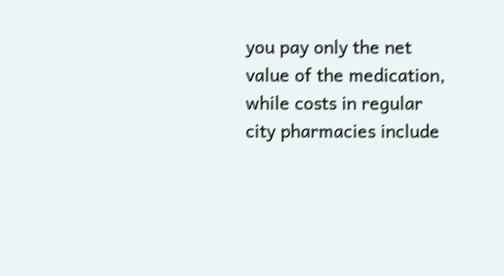you pay only the net value of the medication, while costs in regular city pharmacies include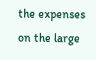the expenses on the large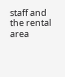staff and the rental area